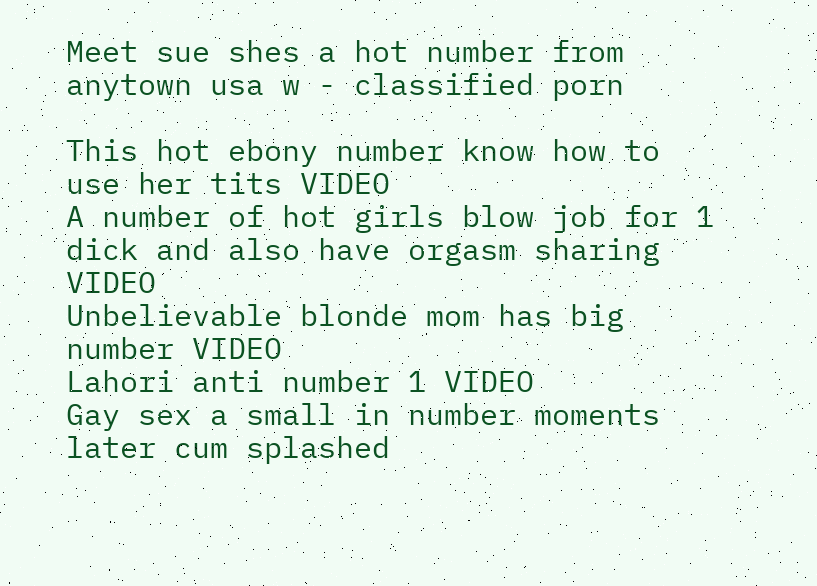Meet sue shes a hot number from anytown usa w - classified porn

This hot ebony number know how to use her tits VIDEO
A number of hot girls blow job for 1 dick and also have orgasm sharing VIDEO
Unbelievable blonde mom has big number VIDEO
Lahori anti number 1 VIDEO
Gay sex a small in number moments later cum splashed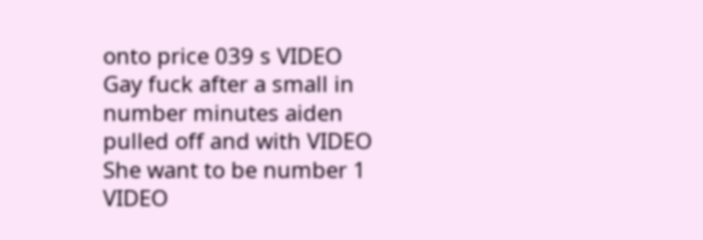onto price 039 s VIDEO
Gay fuck after a small in number minutes aiden pulled off and with VIDEO
She want to be number 1 VIDEO